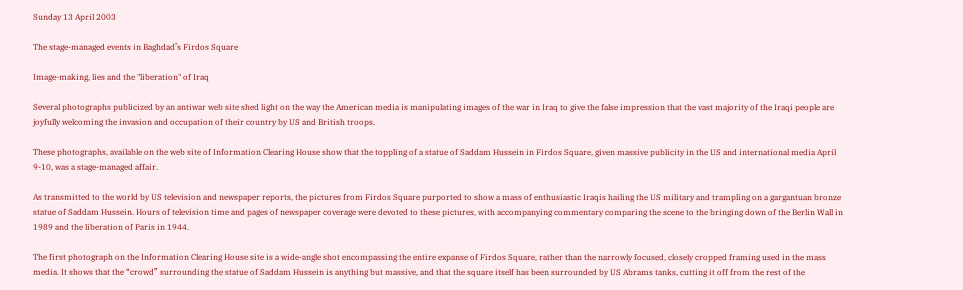Sunday 13 April 2003

The stage-managed events in Baghdad’s Firdos Square

Image-making, lies and the "liberation" of Iraq

Several photographs publicized by an antiwar web site shed light on the way the American media is manipulating images of the war in Iraq to give the false impression that the vast majority of the Iraqi people are joyfully welcoming the invasion and occupation of their country by US and British troops.

These photographs, available on the web site of Information Clearing House show that the toppling of a statue of Saddam Hussein in Firdos Square, given massive publicity in the US and international media April 9-10, was a stage-managed affair.

As transmitted to the world by US television and newspaper reports, the pictures from Firdos Square purported to show a mass of enthusiastic Iraqis hailing the US military and trampling on a gargantuan bronze statue of Saddam Hussein. Hours of television time and pages of newspaper coverage were devoted to these pictures, with accompanying commentary comparing the scene to the bringing down of the Berlin Wall in 1989 and the liberation of Paris in 1944.

The first photograph on the Information Clearing House site is a wide-angle shot encompassing the entire expanse of Firdos Square, rather than the narrowly focused, closely cropped framing used in the mass media. It shows that the “crowd” surrounding the statue of Saddam Hussein is anything but massive, and that the square itself has been surrounded by US Abrams tanks, cutting it off from the rest of the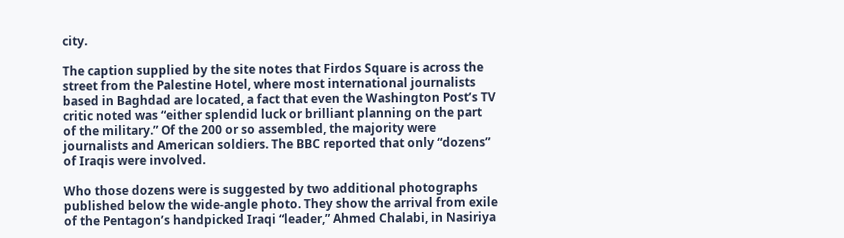city.

The caption supplied by the site notes that Firdos Square is across the street from the Palestine Hotel, where most international journalists based in Baghdad are located, a fact that even the Washington Post’s TV critic noted was “either splendid luck or brilliant planning on the part of the military.” Of the 200 or so assembled, the majority were journalists and American soldiers. The BBC reported that only “dozens” of Iraqis were involved.

Who those dozens were is suggested by two additional photographs published below the wide-angle photo. They show the arrival from exile of the Pentagon’s handpicked Iraqi “leader,” Ahmed Chalabi, in Nasiriya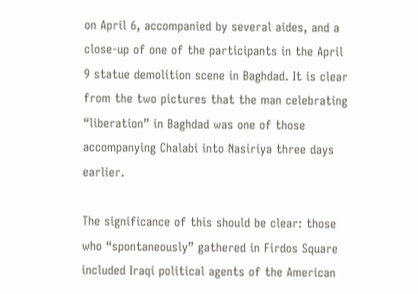on April 6, accompanied by several aides, and a close-up of one of the participants in the April 9 statue demolition scene in Baghdad. It is clear from the two pictures that the man celebrating “liberation” in Baghdad was one of those accompanying Chalabi into Nasiriya three days earlier.

The significance of this should be clear: those who “spontaneously” gathered in Firdos Square included Iraqi political agents of the American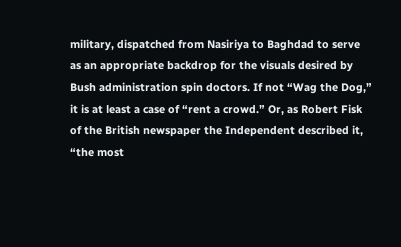military, dispatched from Nasiriya to Baghdad to serve as an appropriate backdrop for the visuals desired by Bush administration spin doctors. If not “Wag the Dog,” it is at least a case of “rent a crowd.” Or, as Robert Fisk of the British newspaper the Independent described it, “the most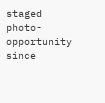staged photo-opportunity since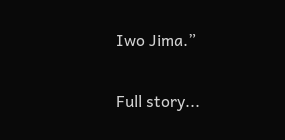Iwo Jima.”

Full story...